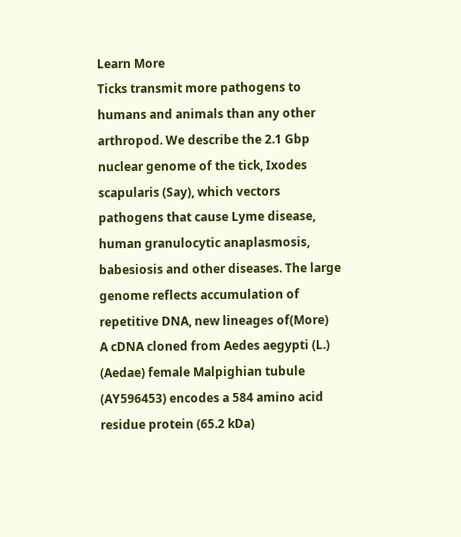Learn More
Ticks transmit more pathogens to humans and animals than any other arthropod. We describe the 2.1 Gbp nuclear genome of the tick, Ixodes scapularis (Say), which vectors pathogens that cause Lyme disease, human granulocytic anaplasmosis, babesiosis and other diseases. The large genome reflects accumulation of repetitive DNA, new lineages of(More)
A cDNA cloned from Aedes aegypti (L.) (Aedae) female Malpighian tubule (AY596453) encodes a 584 amino acid residue protein (65.2 kDa)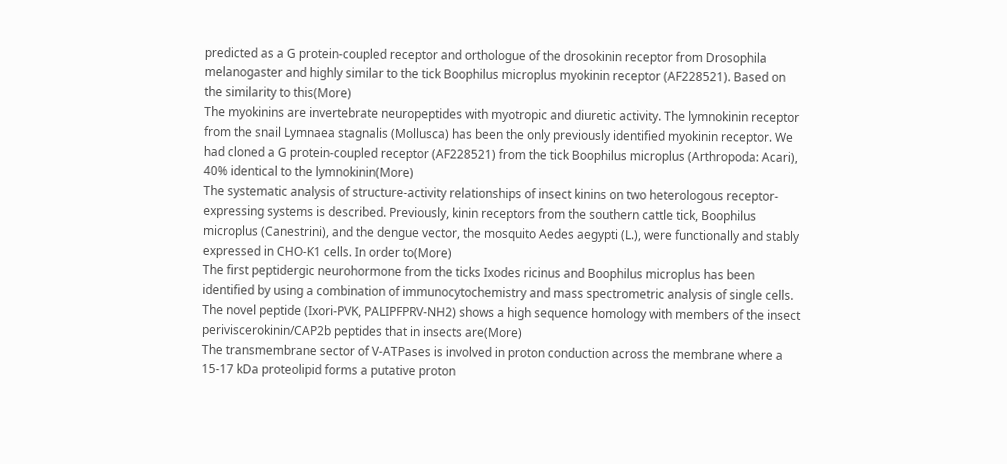predicted as a G protein-coupled receptor and orthologue of the drosokinin receptor from Drosophila melanogaster and highly similar to the tick Boophilus microplus myokinin receptor (AF228521). Based on the similarity to this(More)
The myokinins are invertebrate neuropeptides with myotropic and diuretic activity. The lymnokinin receptor from the snail Lymnaea stagnalis (Mollusca) has been the only previously identified myokinin receptor. We had cloned a G protein-coupled receptor (AF228521) from the tick Boophilus microplus (Arthropoda: Acari), 40% identical to the lymnokinin(More)
The systematic analysis of structure-activity relationships of insect kinins on two heterologous receptor-expressing systems is described. Previously, kinin receptors from the southern cattle tick, Boophilus microplus (Canestrini), and the dengue vector, the mosquito Aedes aegypti (L.), were functionally and stably expressed in CHO-K1 cells. In order to(More)
The first peptidergic neurohormone from the ticks Ixodes ricinus and Boophilus microplus has been identified by using a combination of immunocytochemistry and mass spectrometric analysis of single cells. The novel peptide (Ixori-PVK, PALIPFPRV-NH2) shows a high sequence homology with members of the insect periviscerokinin/CAP2b peptides that in insects are(More)
The transmembrane sector of V-ATPases is involved in proton conduction across the membrane where a 15-17 kDa proteolipid forms a putative proton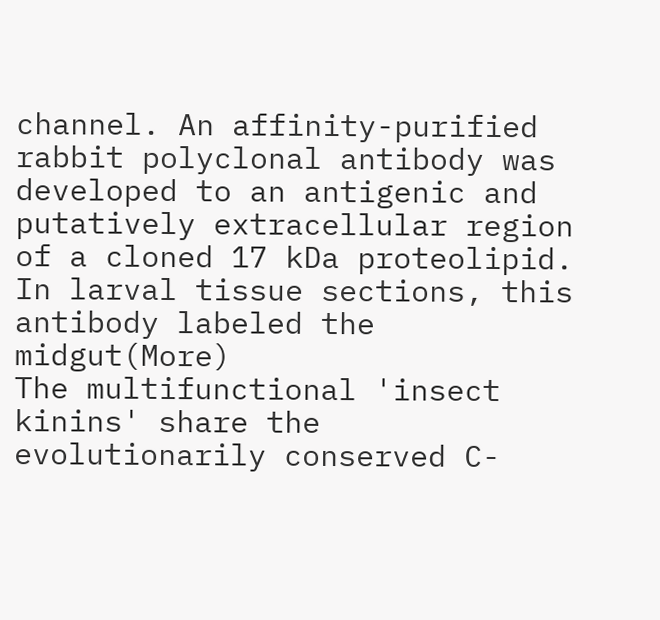channel. An affinity-purified rabbit polyclonal antibody was developed to an antigenic and putatively extracellular region of a cloned 17 kDa proteolipid. In larval tissue sections, this antibody labeled the midgut(More)
The multifunctional 'insect kinins' share the evolutionarily conserved C-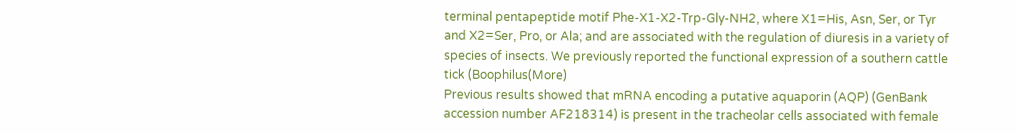terminal pentapeptide motif Phe-X1-X2-Trp-Gly-NH2, where X1=His, Asn, Ser, or Tyr and X2=Ser, Pro, or Ala; and are associated with the regulation of diuresis in a variety of species of insects. We previously reported the functional expression of a southern cattle tick (Boophilus(More)
Previous results showed that mRNA encoding a putative aquaporin (AQP) (GenBank accession number AF218314) is present in the tracheolar cells associated with female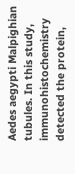Aedes aegypti Malpighian tubules. In this study, immunohistochemistry detected the protein,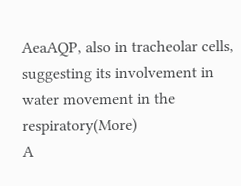AeaAQP, also in tracheolar cells, suggesting its involvement in water movement in the respiratory(More)
A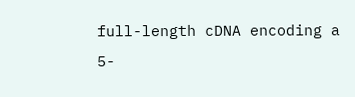full-length cDNA encoding a 5-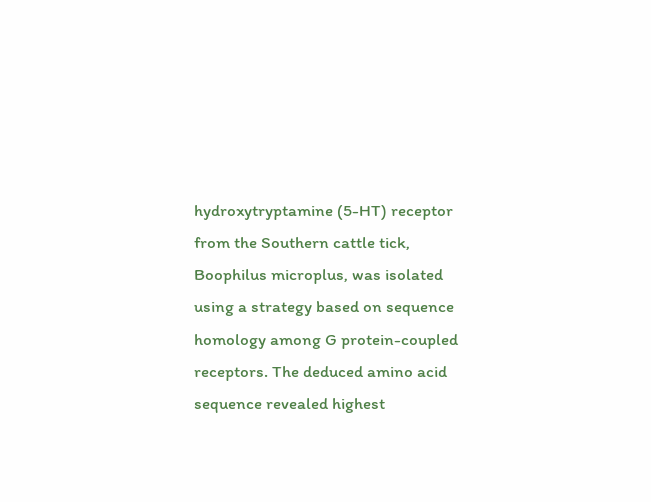hydroxytryptamine (5-HT) receptor from the Southern cattle tick, Boophilus microplus, was isolated using a strategy based on sequence homology among G protein-coupled receptors. The deduced amino acid sequence revealed highest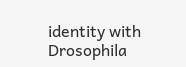identity with Drosophila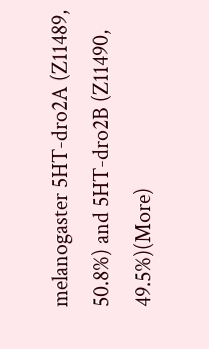melanogaster 5HT-dro2A (Z11489, 50.8%) and 5HT-dro2B (Z11490, 49.5%)(More)